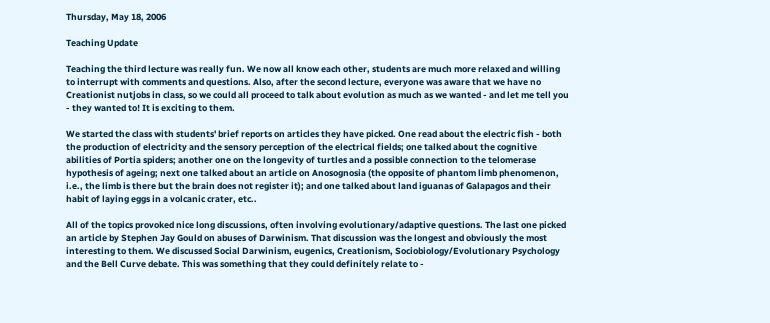Thursday, May 18, 2006

Teaching Update

Teaching the third lecture was really fun. We now all know each other, students are much more relaxed and willing to interrupt with comments and questions. Also, after the second lecture, everyone was aware that we have no Creationist nutjobs in class, so we could all proceed to talk about evolution as much as we wanted - and let me tell you - they wanted to! It is exciting to them.

We started the class with students' brief reports on articles they have picked. One read about the electric fish - both the production of electricity and the sensory perception of the electrical fields; one talked about the cognitive abilities of Portia spiders; another one on the longevity of turtles and a possible connection to the telomerase hypothesis of ageing; next one talked about an article on Anosognosia (the opposite of phantom limb phenomenon, i.e., the limb is there but the brain does not register it); and one talked about land iguanas of Galapagos and their habit of laying eggs in a volcanic crater, etc..

All of the topics provoked nice long discussions, often involving evolutionary/adaptive questions. The last one picked an article by Stephen Jay Gould on abuses of Darwinism. That discussion was the longest and obviously the most interesting to them. We discussed Social Darwinism, eugenics, Creationism, Sociobiology/Evolutionary Psychology and the Bell Curve debate. This was something that they could definitely relate to -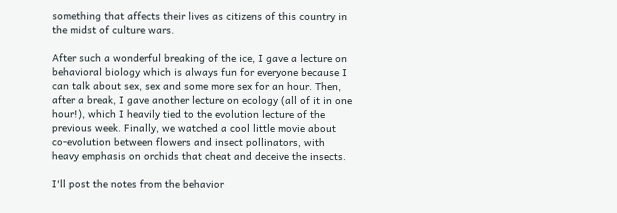something that affects their lives as citizens of this country in the midst of culture wars.

After such a wonderful breaking of the ice, I gave a lecture on behavioral biology which is always fun for everyone because I can talk about sex, sex and some more sex for an hour. Then, after a break, I gave another lecture on ecology (all of it in one hour!), which I heavily tied to the evolution lecture of the previous week. Finally, we watched a cool little movie about co-evolution between flowers and insect pollinators, with heavy emphasis on orchids that cheat and deceive the insects.

I'll post the notes from the behavior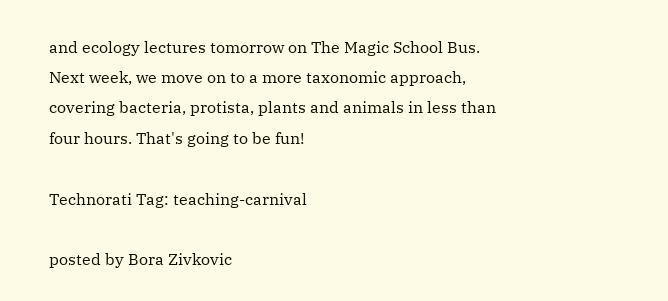and ecology lectures tomorrow on The Magic School Bus. Next week, we move on to a more taxonomic approach, covering bacteria, protista, plants and animals in less than four hours. That's going to be fun!

Technorati Tag: teaching-carnival

posted by Bora Zivkovic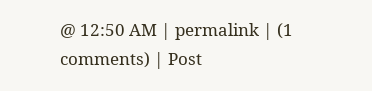@ 12:50 AM | permalink | (1 comments) | Post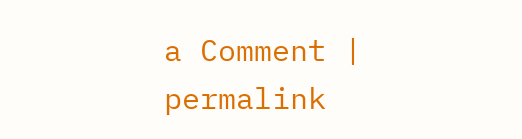a Comment | permalink